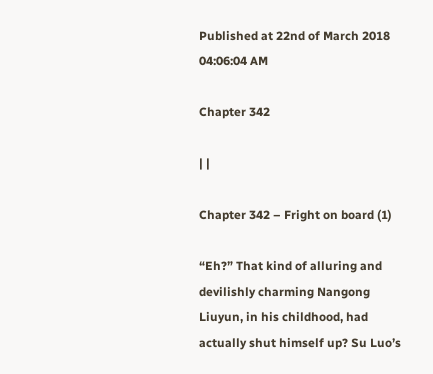Published at 22nd of March 2018 04:06:04 AM

Chapter 342

| |

Chapter 342 – Fright on board (1)

“Eh?” That kind of alluring and devilishly charming Nangong Liuyun, in his childhood, had actually shut himself up? Su Luo’s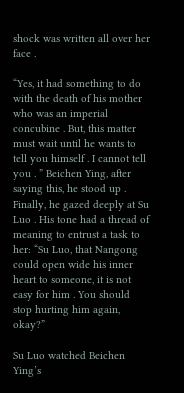shock was written all over her face .

“Yes, it had something to do with the death of his mother who was an imperial concubine . But, this matter must wait until he wants to tell you himself . I cannot tell you . ” Beichen Ying, after saying this, he stood up . Finally, he gazed deeply at Su Luo . His tone had a thread of meaning to entrust a task to her: “Su Luo, that Nangong could open wide his inner heart to someone, it is not easy for him . You should stop hurting him again, okay?”

Su Luo watched Beichen Ying’s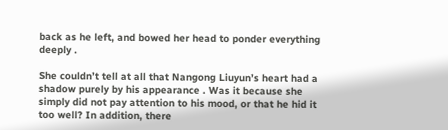back as he left, and bowed her head to ponder everything deeply .

She couldn’t tell at all that Nangong Liuyun’s heart had a shadow purely by his appearance . Was it because she simply did not pay attention to his mood, or that he hid it too well? In addition, there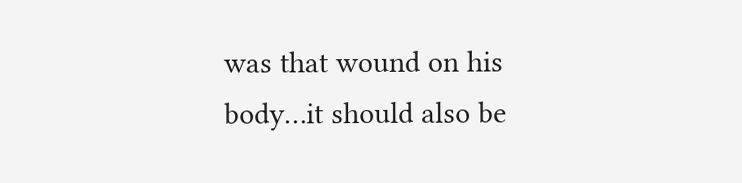was that wound on his body…it should also be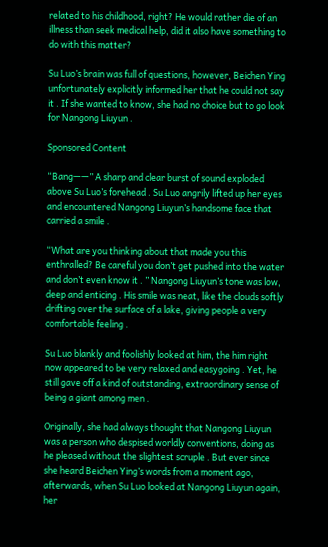related to his childhood, right? He would rather die of an illness than seek medical help, did it also have something to do with this matter?

Su Luo’s brain was full of questions, however, Beichen Ying unfortunately explicitly informed her that he could not say it . If she wanted to know, she had no choice but to go look for Nangong Liuyun .

Sponsored Content

“Bang——” A sharp and clear burst of sound exploded above Su Luo’s forehead . Su Luo angrily lifted up her eyes and encountered Nangong Liuyun’s handsome face that carried a smile .

“What are you thinking about that made you this enthralled? Be careful you don’t get pushed into the water and don’t even know it . ” Nangong Liuyun’s tone was low, deep and enticing . His smile was neat, like the clouds softly drifting over the surface of a lake, giving people a very comfortable feeling .

Su Luo blankly and foolishly looked at him, the him right now appeared to be very relaxed and easygoing . Yet, he still gave off a kind of outstanding, extraordinary sense of being a giant among men .

Originally, she had always thought that Nangong Liuyun was a person who despised worldly conventions, doing as he pleased without the slightest scruple . But ever since she heard Beichen Ying’s words from a moment ago, afterwards, when Su Luo looked at Nangong Liuyun again, her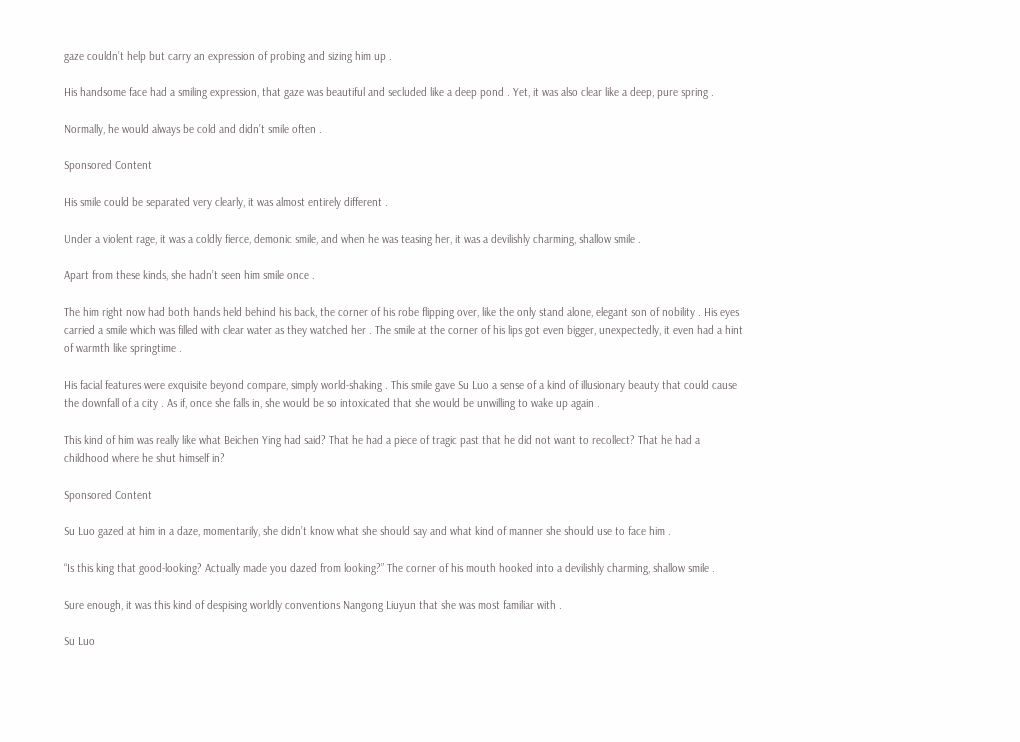gaze couldn’t help but carry an expression of probing and sizing him up .

His handsome face had a smiling expression, that gaze was beautiful and secluded like a deep pond . Yet, it was also clear like a deep, pure spring .

Normally, he would always be cold and didn’t smile often .

Sponsored Content

His smile could be separated very clearly, it was almost entirely different .

Under a violent rage, it was a coldly fierce, demonic smile, and when he was teasing her, it was a devilishly charming, shallow smile .

Apart from these kinds, she hadn’t seen him smile once .

The him right now had both hands held behind his back, the corner of his robe flipping over, like the only stand alone, elegant son of nobility . His eyes carried a smile which was filled with clear water as they watched her . The smile at the corner of his lips got even bigger, unexpectedly, it even had a hint of warmth like springtime .

His facial features were exquisite beyond compare, simply world-shaking . This smile gave Su Luo a sense of a kind of illusionary beauty that could cause the downfall of a city . As if, once she falls in, she would be so intoxicated that she would be unwilling to wake up again .

This kind of him was really like what Beichen Ying had said? That he had a piece of tragic past that he did not want to recollect? That he had a childhood where he shut himself in?

Sponsored Content

Su Luo gazed at him in a daze, momentarily, she didn’t know what she should say and what kind of manner she should use to face him .

“Is this king that good-looking? Actually made you dazed from looking?” The corner of his mouth hooked into a devilishly charming, shallow smile .

Sure enough, it was this kind of despising worldly conventions Nangong Liuyun that she was most familiar with .

Su Luo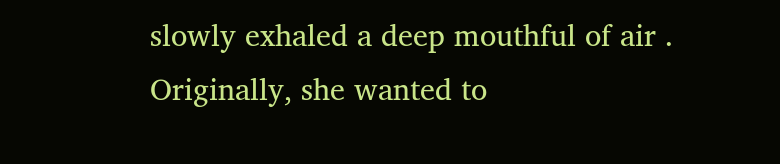slowly exhaled a deep mouthful of air . Originally, she wanted to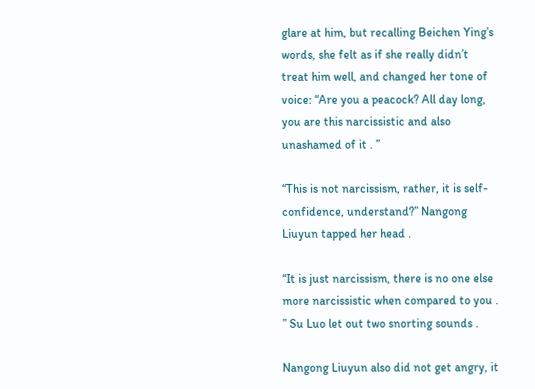glare at him, but recalling Beichen Ying’s words, she felt as if she really didn’t treat him well, and changed her tone of voice: “Are you a peacock? All day long, you are this narcissistic and also unashamed of it . ”

“This is not narcissism, rather, it is self-confidence, understand?” Nangong Liuyun tapped her head .

“It is just narcissism, there is no one else more narcissistic when compared to you . ” Su Luo let out two snorting sounds .

Nangong Liuyun also did not get angry, it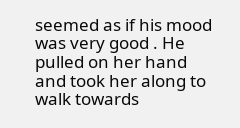seemed as if his mood was very good . He pulled on her hand and took her along to walk towards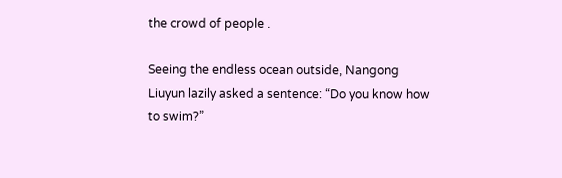the crowd of people .

Seeing the endless ocean outside, Nangong Liuyun lazily asked a sentence: “Do you know how to swim?”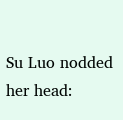Su Luo nodded her head: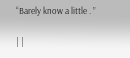“Barely know a little . ”

| |